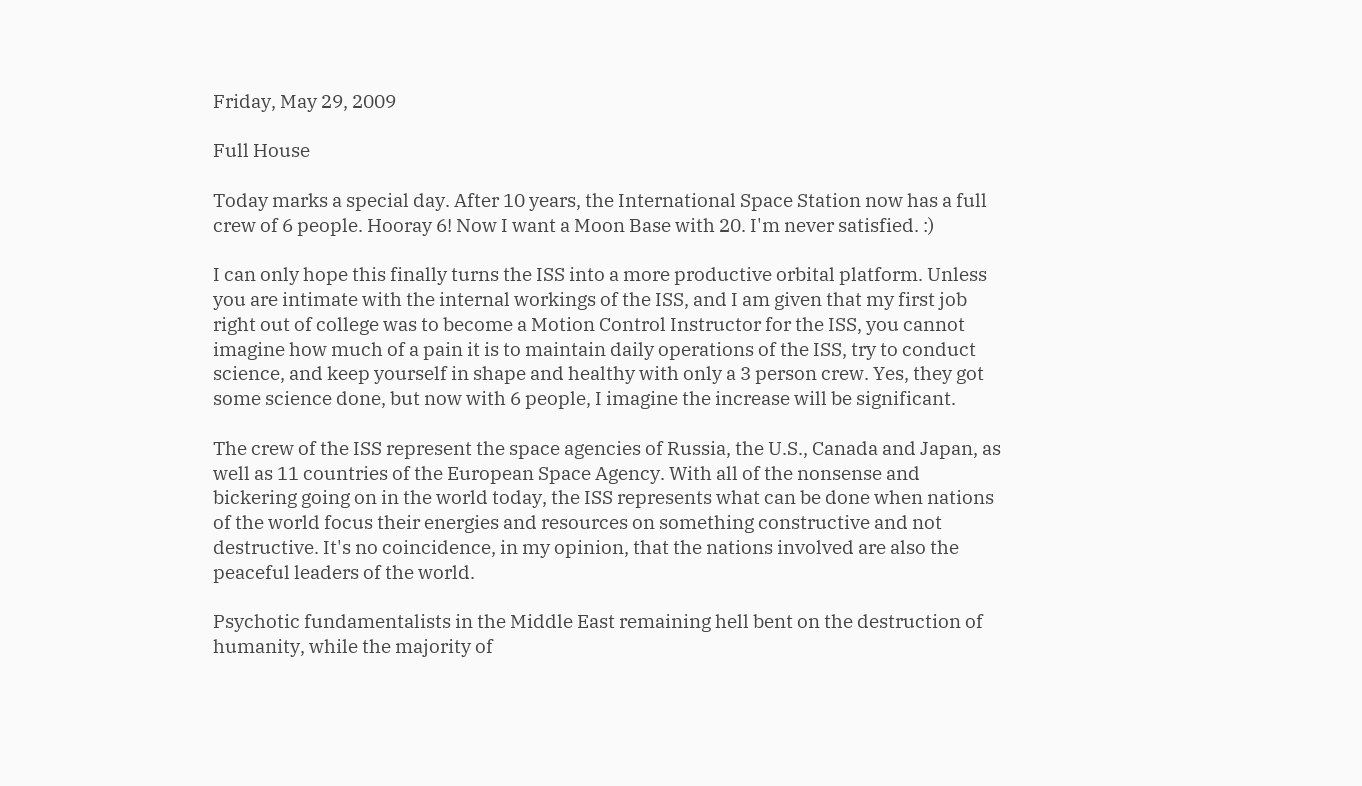Friday, May 29, 2009

Full House

Today marks a special day. After 10 years, the International Space Station now has a full crew of 6 people. Hooray 6! Now I want a Moon Base with 20. I'm never satisfied. :)

I can only hope this finally turns the ISS into a more productive orbital platform. Unless you are intimate with the internal workings of the ISS, and I am given that my first job right out of college was to become a Motion Control Instructor for the ISS, you cannot imagine how much of a pain it is to maintain daily operations of the ISS, try to conduct science, and keep yourself in shape and healthy with only a 3 person crew. Yes, they got some science done, but now with 6 people, I imagine the increase will be significant.

The crew of the ISS represent the space agencies of Russia, the U.S., Canada and Japan, as well as 11 countries of the European Space Agency. With all of the nonsense and bickering going on in the world today, the ISS represents what can be done when nations of the world focus their energies and resources on something constructive and not destructive. It's no coincidence, in my opinion, that the nations involved are also the peaceful leaders of the world.

Psychotic fundamentalists in the Middle East remaining hell bent on the destruction of humanity, while the majority of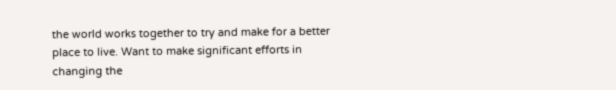the world works together to try and make for a better place to live. Want to make significant efforts in changing the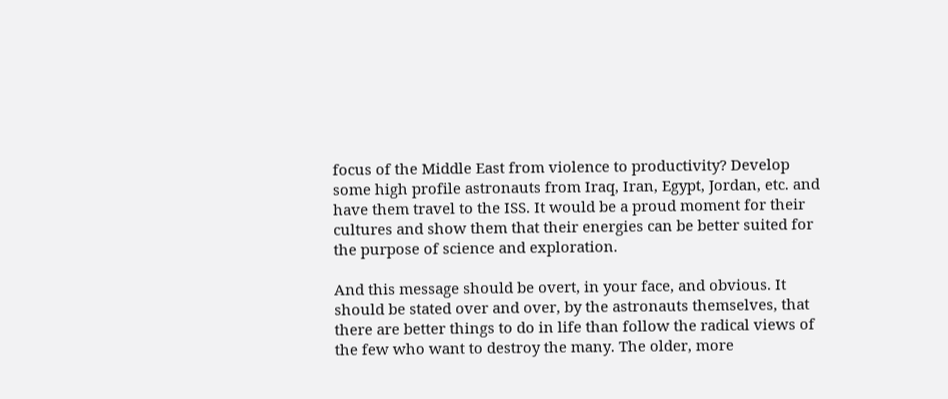focus of the Middle East from violence to productivity? Develop some high profile astronauts from Iraq, Iran, Egypt, Jordan, etc. and have them travel to the ISS. It would be a proud moment for their cultures and show them that their energies can be better suited for the purpose of science and exploration.

And this message should be overt, in your face, and obvious. It should be stated over and over, by the astronauts themselves, that there are better things to do in life than follow the radical views of the few who want to destroy the many. The older, more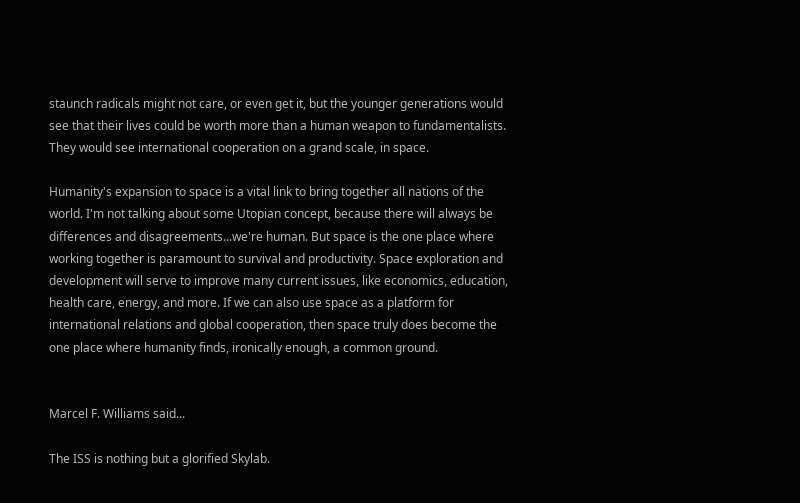staunch radicals might not care, or even get it, but the younger generations would see that their lives could be worth more than a human weapon to fundamentalists. They would see international cooperation on a grand scale, in space.

Humanity's expansion to space is a vital link to bring together all nations of the world. I'm not talking about some Utopian concept, because there will always be differences and disagreements...we're human. But space is the one place where working together is paramount to survival and productivity. Space exploration and development will serve to improve many current issues, like economics, education, health care, energy, and more. If we can also use space as a platform for international relations and global cooperation, then space truly does become the one place where humanity finds, ironically enough, a common ground.


Marcel F. Williams said...

The ISS is nothing but a glorified Skylab.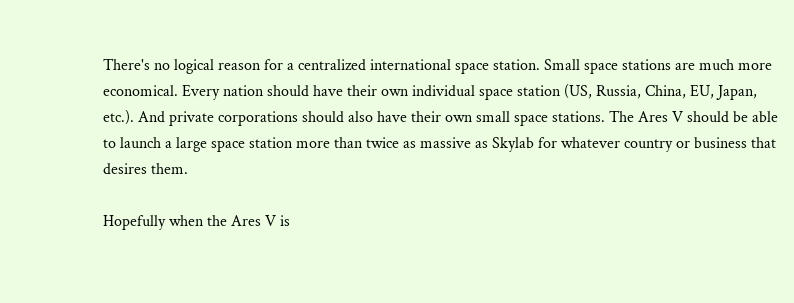There's no logical reason for a centralized international space station. Small space stations are much more economical. Every nation should have their own individual space station (US, Russia, China, EU, Japan, etc.). And private corporations should also have their own small space stations. The Ares V should be able to launch a large space station more than twice as massive as Skylab for whatever country or business that desires them.

Hopefully when the Ares V is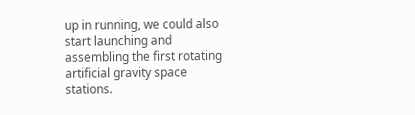up in running, we could also start launching and assembling the first rotating artificial gravity space stations.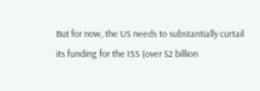But for now, the US needs to substantially curtail its funding for the ISS (over $2 billion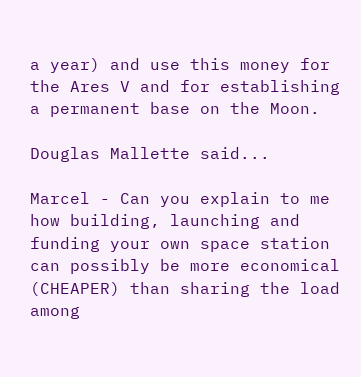a year) and use this money for the Ares V and for establishing a permanent base on the Moon.

Douglas Mallette said...

Marcel - Can you explain to me how building, launching and funding your own space station can possibly be more economical (CHEAPER) than sharing the load among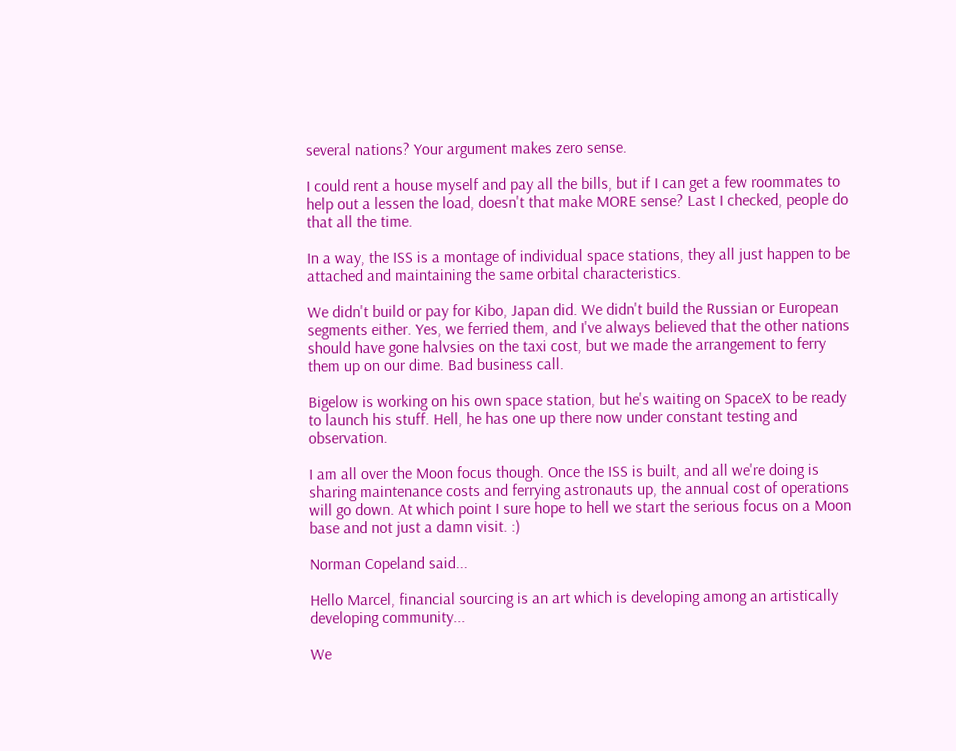several nations? Your argument makes zero sense.

I could rent a house myself and pay all the bills, but if I can get a few roommates to help out a lessen the load, doesn't that make MORE sense? Last I checked, people do that all the time.

In a way, the ISS is a montage of individual space stations, they all just happen to be attached and maintaining the same orbital characteristics.

We didn't build or pay for Kibo, Japan did. We didn't build the Russian or European segments either. Yes, we ferried them, and I've always believed that the other nations should have gone halvsies on the taxi cost, but we made the arrangement to ferry them up on our dime. Bad business call.

Bigelow is working on his own space station, but he's waiting on SpaceX to be ready to launch his stuff. Hell, he has one up there now under constant testing and observation.

I am all over the Moon focus though. Once the ISS is built, and all we're doing is sharing maintenance costs and ferrying astronauts up, the annual cost of operations will go down. At which point I sure hope to hell we start the serious focus on a Moon base and not just a damn visit. :)

Norman Copeland said...

Hello Marcel, financial sourcing is an art which is developing among an artistically developing community...

We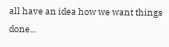all have an idea how we want things done...